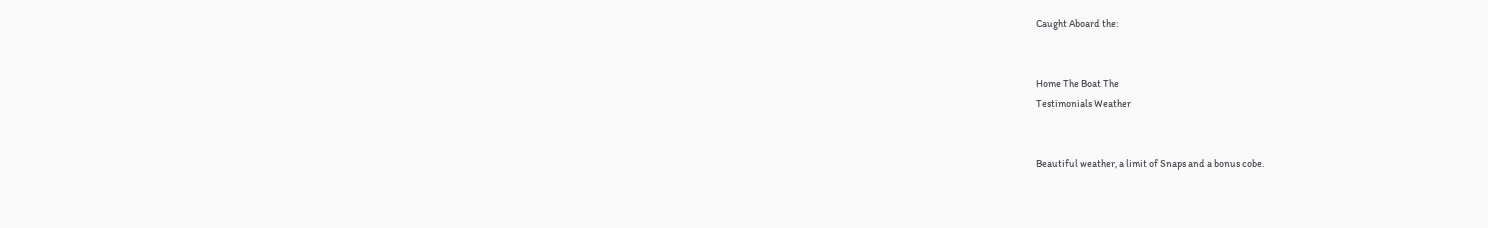Caught Aboard the:


Home The Boat The
Testimonials Weather


Beautiful weather, a limit of Snaps and a bonus cobe.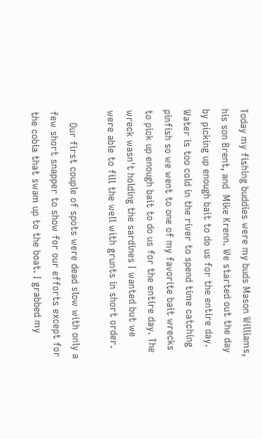Today my fishing buddies were my buds Mason Williams, his son Brent, and  Mike Krenn. We started out the day by picking up enough bait to do us for the entire day. Water is too cold in the river to spend time catching pinfish so we went to one of my favorite bait wrecks to pick up enough bait to do us for the entire day. The wreck wasn't holding the sardines I wanted but we were able to fill the well with grunts in short order.

    Our first couple of spots were dead slow with only a few short snapper to show for our efforts except for the cobia that swam up to the boat. I grabbed my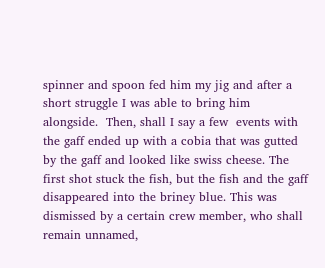spinner and spoon fed him my jig and after a short struggle I was able to bring him alongside.  Then, shall I say a few  events with the gaff ended up with a cobia that was gutted by the gaff and looked like swiss cheese. The first shot stuck the fish, but the fish and the gaff disappeared into the briney blue. This was dismissed by a certain crew member, who shall remain unnamed,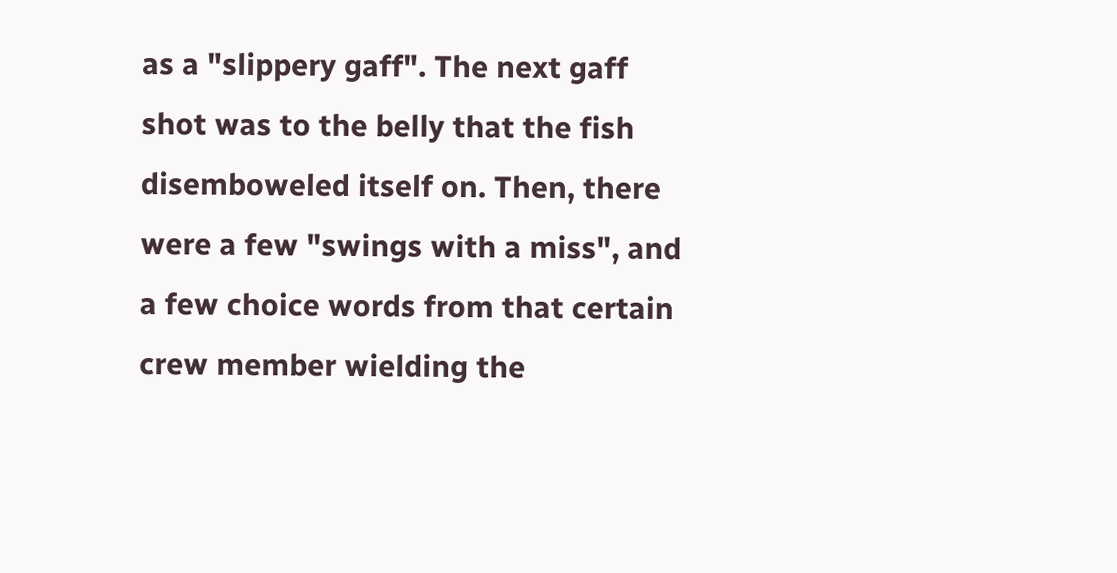as a "slippery gaff". The next gaff shot was to the belly that the fish disemboweled itself on. Then, there were a few "swings with a miss", and a few choice words from that certain crew member wielding the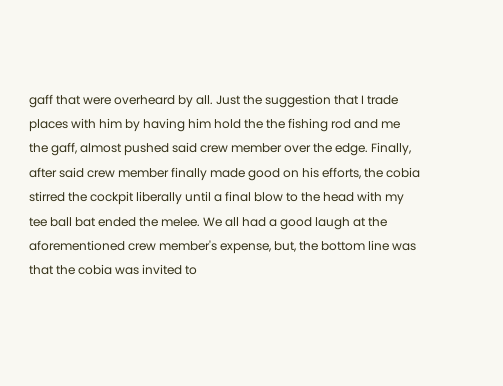gaff that were overheard by all. Just the suggestion that I trade places with him by having him hold the the fishing rod and me the gaff, almost pushed said crew member over the edge. Finally, after said crew member finally made good on his efforts, the cobia stirred the cockpit liberally until a final blow to the head with my tee ball bat ended the melee. We all had a good laugh at the aforementioned crew member's expense, but, the bottom line was that the cobia was invited to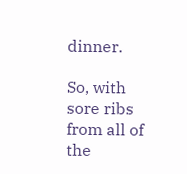dinner.

So, with sore ribs from all of the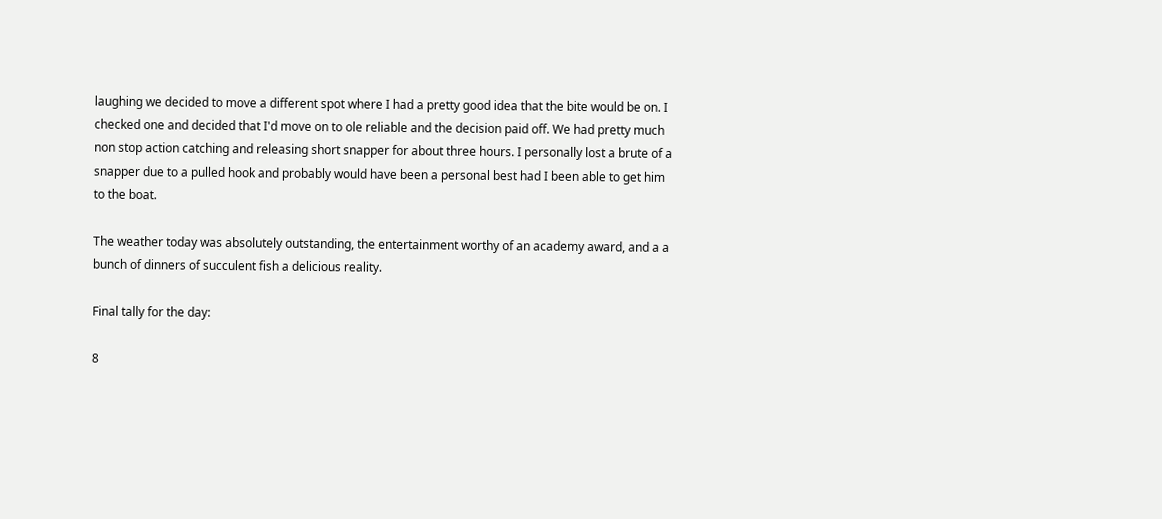laughing we decided to move a different spot where I had a pretty good idea that the bite would be on. I checked one and decided that I'd move on to ole reliable and the decision paid off. We had pretty much non stop action catching and releasing short snapper for about three hours. I personally lost a brute of a snapper due to a pulled hook and probably would have been a personal best had I been able to get him to the boat.

The weather today was absolutely outstanding, the entertainment worthy of an academy award, and a a bunch of dinners of succulent fish a delicious reality.

Final tally for the day:

8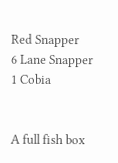Red Snapper
6 Lane Snapper
1 Cobia


A full fish box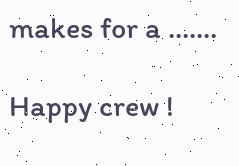makes for a .......

Happy crew !